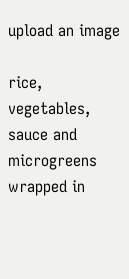upload an image

rice, vegetables, sauce and microgreens wrapped in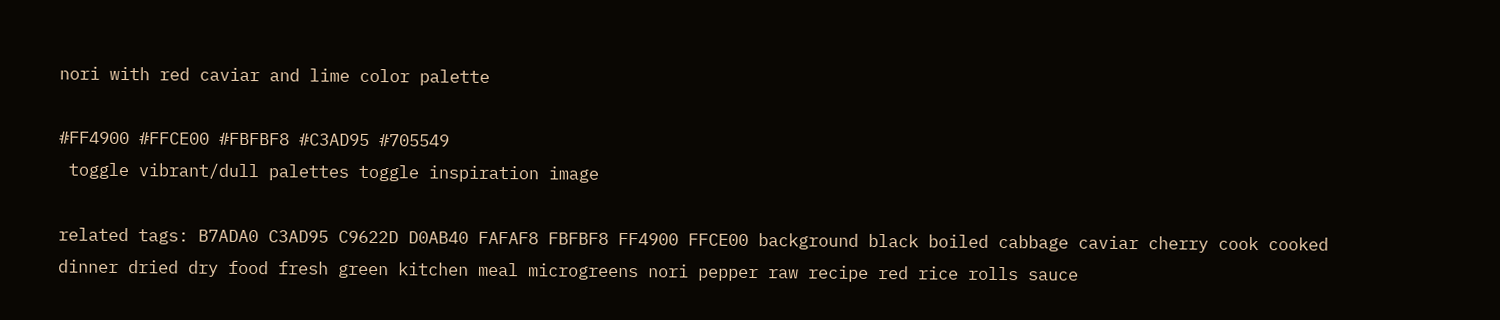nori with red caviar and lime color palette

#FF4900 #FFCE00 #FBFBF8 #C3AD95 #705549
 toggle vibrant/dull palettes toggle inspiration image

related tags: B7ADA0 C3AD95 C9622D D0AB40 FAFAF8 FBFBF8 FF4900 FFCE00 background black boiled cabbage caviar cherry cook cooked dinner dried dry food fresh green kitchen meal microgreens nori pepper raw recipe red rice rolls sauce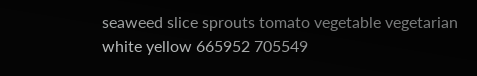seaweed slice sprouts tomato vegetable vegetarian white yellow 665952 705549